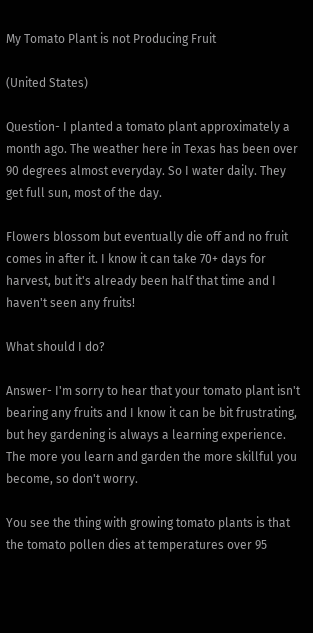My Tomato Plant is not Producing Fruit

(United States)

Question- I planted a tomato plant approximately a month ago. The weather here in Texas has been over 90 degrees almost everyday. So I water daily. They get full sun, most of the day.

Flowers blossom but eventually die off and no fruit comes in after it. I know it can take 70+ days for harvest, but it's already been half that time and I haven't seen any fruits!

What should I do?

Answer- I'm sorry to hear that your tomato plant isn't bearing any fruits and I know it can be bit frustrating, but hey gardening is always a learning experience. The more you learn and garden the more skillful you become, so don't worry.

You see the thing with growing tomato plants is that the tomato pollen dies at temperatures over 95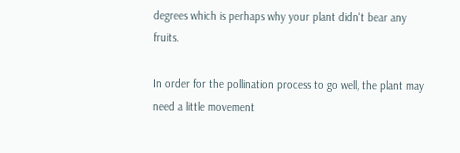degrees which is perhaps why your plant didn't bear any fruits.

In order for the pollination process to go well, the plant may need a little movement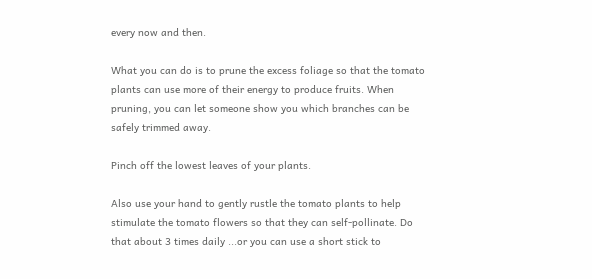every now and then.

What you can do is to prune the excess foliage so that the tomato plants can use more of their energy to produce fruits. When pruning, you can let someone show you which branches can be safely trimmed away.

Pinch off the lowest leaves of your plants.

Also use your hand to gently rustle the tomato plants to help stimulate the tomato flowers so that they can self-pollinate. Do that about 3 times daily ...or you can use a short stick to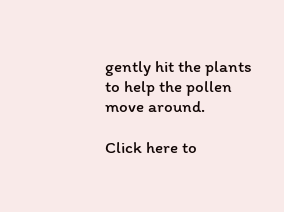gently hit the plants to help the pollen move around.

Click here to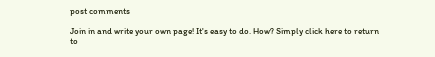post comments

Join in and write your own page! It's easy to do. How? Simply click here to return to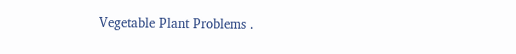Vegetable Plant Problems .